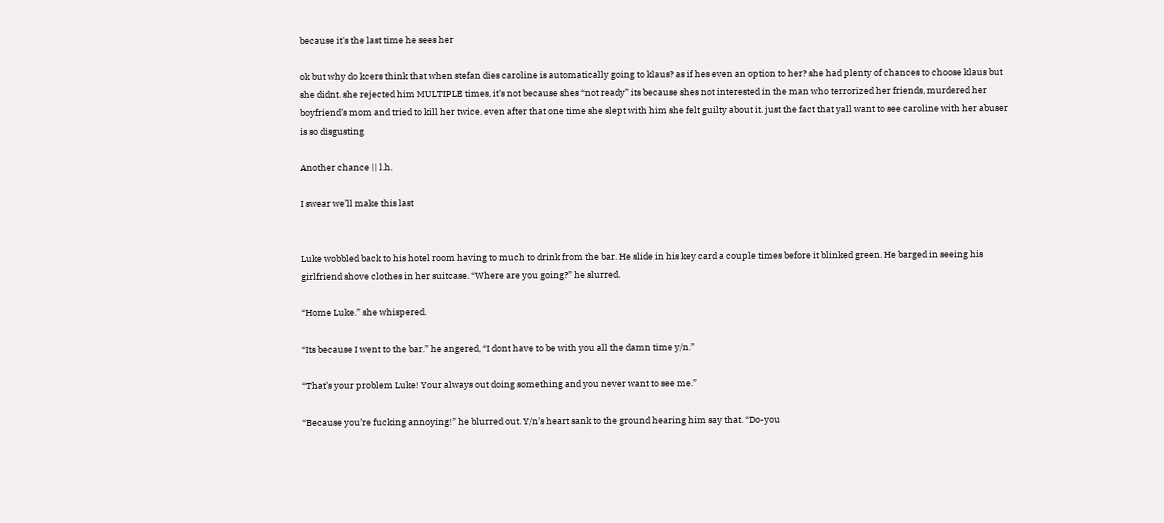because it's the last time he sees her

ok but why do kcers think that when stefan dies caroline is automatically going to klaus? as if hes even an option to her? she had plenty of chances to choose klaus but she didnt. she rejected him MULTIPLE times, it’s not because shes “not ready” its because shes not interested in the man who terrorized her friends, murdered her boyfriend’s mom and tried to kill her twice. even after that one time she slept with him she felt guilty about it. just the fact that yall want to see caroline with her abuser is so disgusting

Another chance || l.h.

I swear we’ll make this last


Luke wobbled back to his hotel room having to much to drink from the bar. He slide in his key card a couple times before it blinked green. He barged in seeing his girlfriend shove clothes in her suitcase. “Where are you going?” he slurred.

“Home Luke.” she whispered.

“Its because I went to the bar.” he angered, “I dont have to be with you all the damn time y/n.”

“That’s your problem Luke! Your always out doing something and you never want to see me.”

“Because you’re fucking annoying!” he blurred out. Y/n’s heart sank to the ground hearing him say that. “Do-you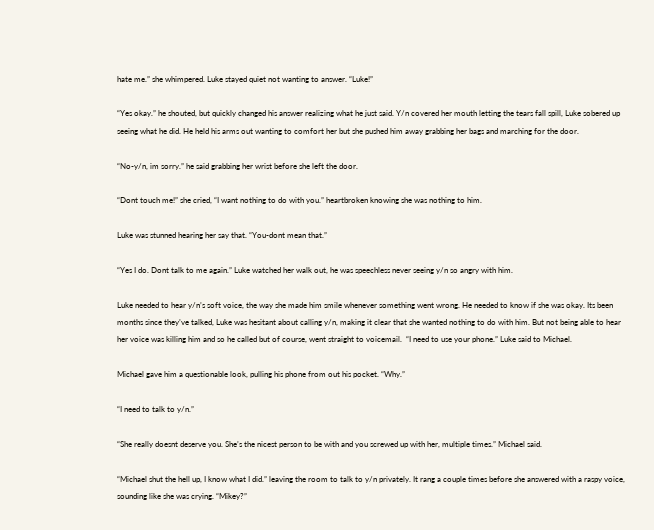hate me.” she whimpered. Luke stayed quiet not wanting to answer. “Luke!”

“Yes okay.” he shouted, but quickly changed his answer realizing what he just said. Y/n covered her mouth letting the tears fall spill, Luke sobered up seeing what he did. He held his arms out wanting to comfort her but she pushed him away grabbing her bags and marching for the door.

“No-y/n, im sorry.” he said grabbing her wrist before she left the door.

“Dont touch me!” she cried, “I want nothing to do with you.” heartbroken knowing she was nothing to him.

Luke was stunned hearing her say that. “You-dont mean that.”

“Yes I do. Dont talk to me again.” Luke watched her walk out, he was speechless never seeing y/n so angry with him.

Luke needed to hear y/n’s soft voice, the way she made him smile whenever something went wrong. He needed to know if she was okay. Its been months since they’ve talked, Luke was hesitant about calling y/n, making it clear that she wanted nothing to do with him. But not being able to hear her voice was killing him and so he called but of course, went straight to voicemail.  “I need to use your phone.” Luke said to Michael.

Michael gave him a questionable look, pulling his phone from out his pocket. “Why.”

“I need to talk to y/n.”

“She really doesnt deserve you. She’s the nicest person to be with and you screwed up with her, multiple times.” Michael said.

“Michael shut the hell up, I know what I did.” leaving the room to talk to y/n privately. It rang a couple times before she answered with a raspy voice, sounding like she was crying. “Mikey?”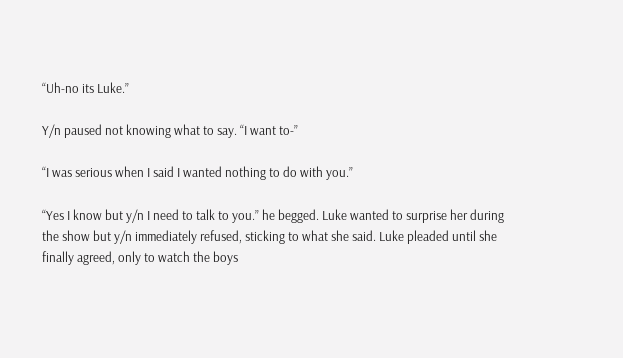“Uh-no its Luke.”

Y/n paused not knowing what to say. “I want to-”

“I was serious when I said I wanted nothing to do with you.”

“Yes I know but y/n I need to talk to you.” he begged. Luke wanted to surprise her during the show but y/n immediately refused, sticking to what she said. Luke pleaded until she finally agreed, only to watch the boys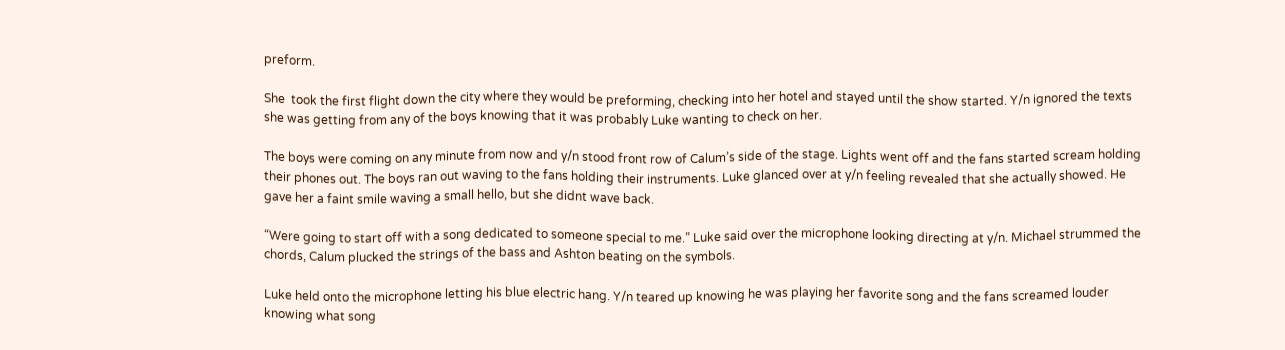preform.

She  took the first flight down the city where they would be preforming, checking into her hotel and stayed until the show started. Y/n ignored the texts she was getting from any of the boys knowing that it was probably Luke wanting to check on her.

The boys were coming on any minute from now and y/n stood front row of Calum’s side of the stage. Lights went off and the fans started scream holding their phones out. The boys ran out waving to the fans holding their instruments. Luke glanced over at y/n feeling revealed that she actually showed. He gave her a faint smile waving a small hello, but she didnt wave back.

“Were going to start off with a song dedicated to someone special to me.” Luke said over the microphone looking directing at y/n. Michael strummed the chords, Calum plucked the strings of the bass and Ashton beating on the symbols.

Luke held onto the microphone letting his blue electric hang. Y/n teared up knowing he was playing her favorite song and the fans screamed louder knowing what song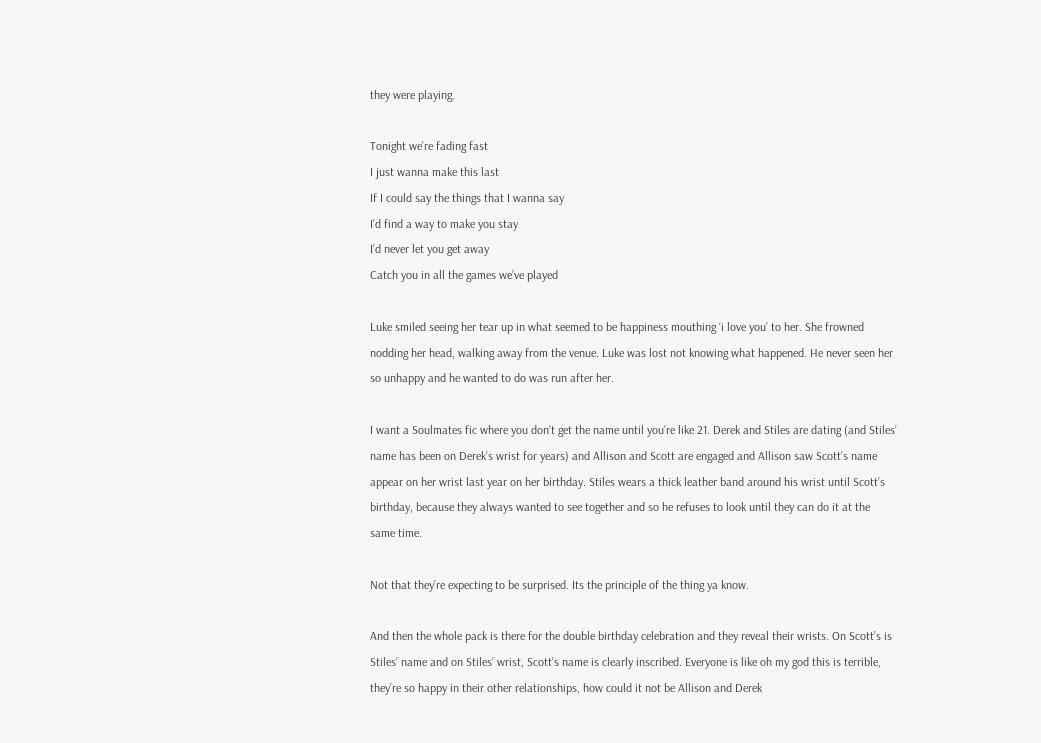they were playing.

Tonight we’re fading fast
I just wanna make this last
If I could say the things that I wanna say
I’d find a way to make you stay
I’d never let you get away
Catch you in all the games we’ve played

Luke smiled seeing her tear up in what seemed to be happiness mouthing ‘i love you’ to her. She frowned nodding her head, walking away from the venue. Luke was lost not knowing what happened. He never seen her so unhappy and he wanted to do was run after her.

I want a Soulmates fic where you don’t get the name until you’re like 21. Derek and Stiles are dating (and Stiles’ name has been on Derek’s wrist for years) and Allison and Scott are engaged and Allison saw Scott’s name appear on her wrist last year on her birthday. Stiles wears a thick leather band around his wrist until Scott’s birthday, because they always wanted to see together and so he refuses to look until they can do it at the same time.

Not that they’re expecting to be surprised. Its the principle of the thing ya know.

And then the whole pack is there for the double birthday celebration and they reveal their wrists. On Scott’s is Stiles’ name and on Stiles’ wrist, Scott’s name is clearly inscribed. Everyone is like oh my god this is terrible, they’re so happy in their other relationships, how could it not be Allison and Derek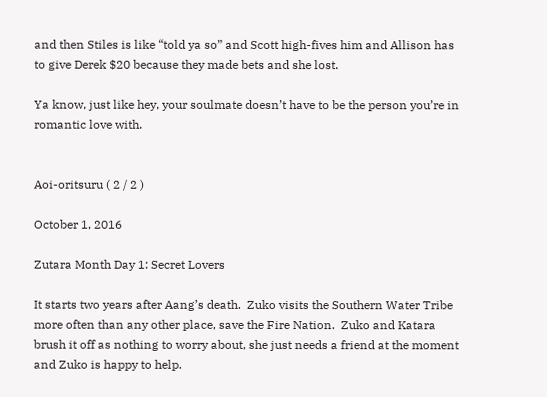and then Stiles is like “told ya so” and Scott high-fives him and Allison has to give Derek $20 because they made bets and she lost.

Ya know, just like hey, your soulmate doesn’t have to be the person you’re in romantic love with.


Aoi-oritsuru ( 2 / 2 )

October 1, 2016

Zutara Month Day 1: Secret Lovers

It starts two years after Aang’s death.  Zuko visits the Southern Water Tribe more often than any other place, save the Fire Nation.  Zuko and Katara brush it off as nothing to worry about, she just needs a friend at the moment and Zuko is happy to help.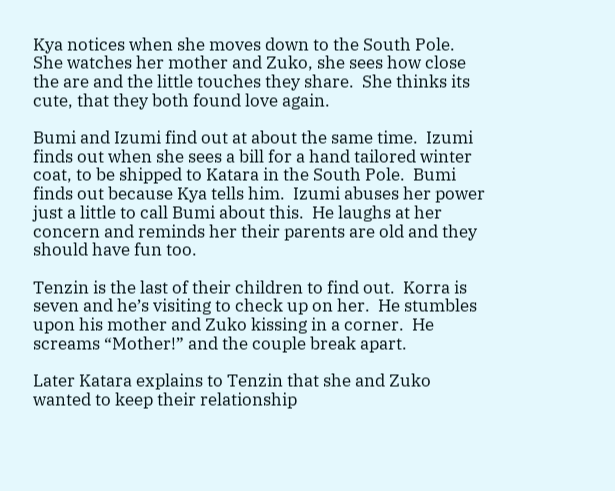Kya notices when she moves down to the South Pole.  She watches her mother and Zuko, she sees how close the are and the little touches they share.  She thinks its cute, that they both found love again.

Bumi and Izumi find out at about the same time.  Izumi finds out when she sees a bill for a hand tailored winter coat, to be shipped to Katara in the South Pole.  Bumi finds out because Kya tells him.  Izumi abuses her power just a little to call Bumi about this.  He laughs at her concern and reminds her their parents are old and they should have fun too.

Tenzin is the last of their children to find out.  Korra is seven and he’s visiting to check up on her.  He stumbles upon his mother and Zuko kissing in a corner.  He screams “Mother!” and the couple break apart.

Later Katara explains to Tenzin that she and Zuko wanted to keep their relationship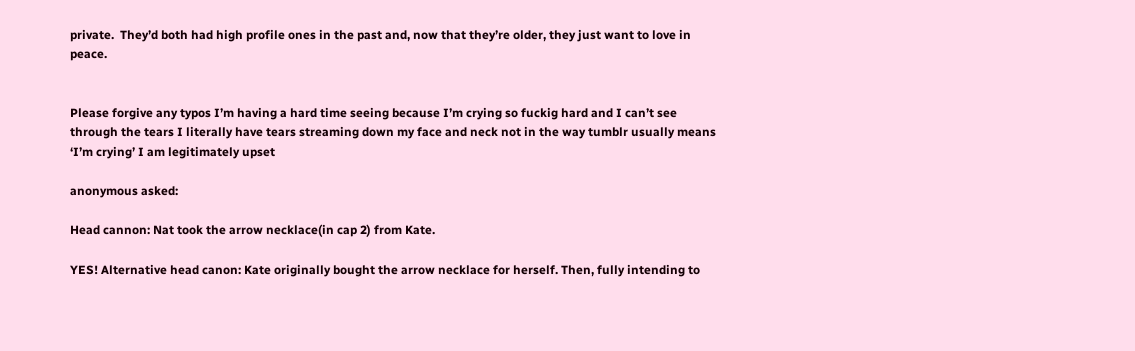private.  They’d both had high profile ones in the past and, now that they’re older, they just want to love in peace.


Please forgive any typos I’m having a hard time seeing because I’m crying so fuckig hard and I can’t see through the tears I literally have tears streaming down my face and neck not in the way tumblr usually means ‘I’m crying’ I am legitimately upset

anonymous asked:

Head cannon: Nat took the arrow necklace(in cap 2) from Kate.

YES! Alternative head canon: Kate originally bought the arrow necklace for herself. Then, fully intending to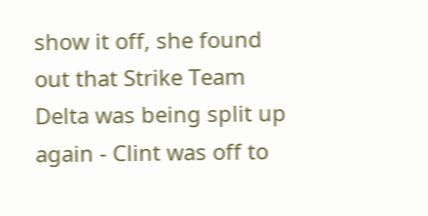show it off, she found out that Strike Team Delta was being split up again - Clint was off to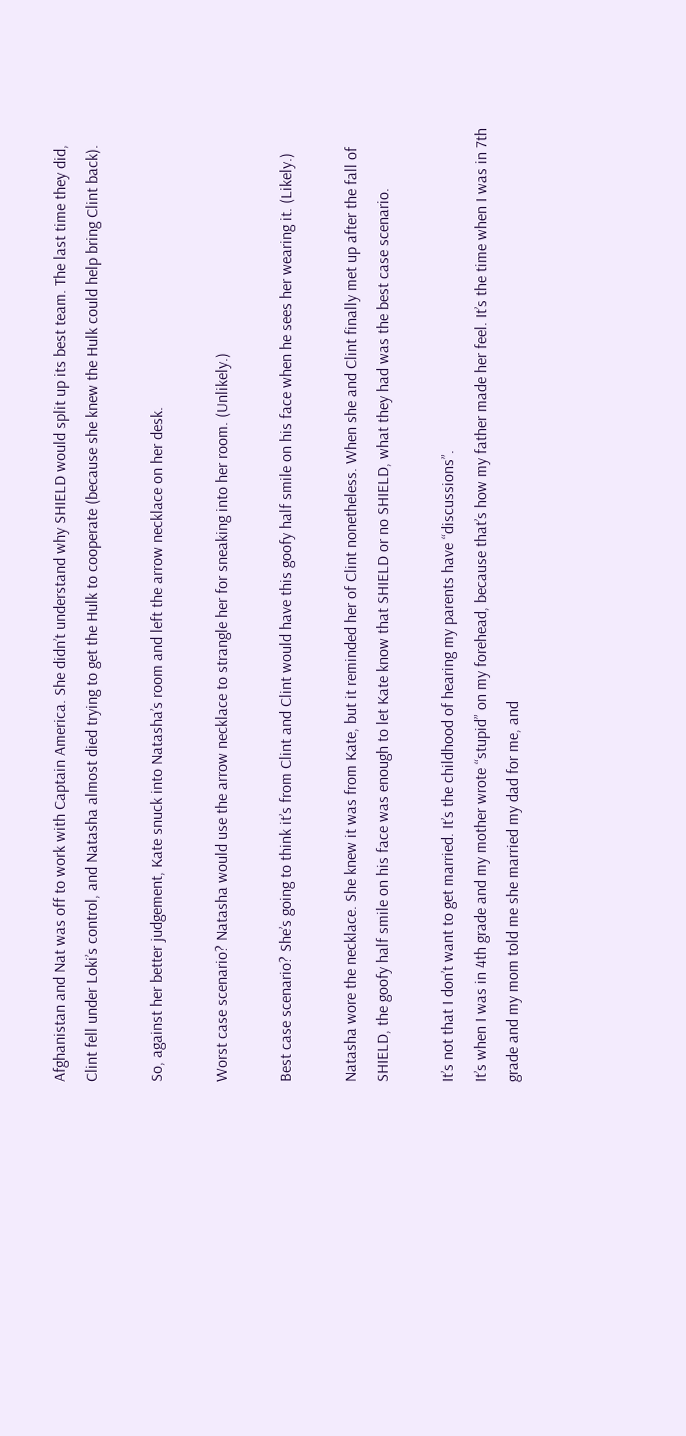Afghanistan and Nat was off to work with Captain America. She didn’t understand why SHIELD would split up its best team. The last time they did, Clint fell under Loki’s control, and Natasha almost died trying to get the Hulk to cooperate (because she knew the Hulk could help bring Clint back).

So, against her better judgement, Kate snuck into Natasha’s room and left the arrow necklace on her desk.

Worst case scenario? Natasha would use the arrow necklace to strangle her for sneaking into her room. (Unlikely.)

Best case scenario? She’s going to think it’s from Clint and Clint would have this goofy half smile on his face when he sees her wearing it. (Likely.)

Natasha wore the necklace. She knew it was from Kate, but it reminded her of Clint nonetheless. When she and Clint finally met up after the fall of SHIELD, the goofy half smile on his face was enough to let Kate know that SHIELD or no SHIELD, what they had was the best case scenario.

It’s not that I don’t want to get married. It’s the childhood of hearing my parents have “discussions”.
It’s when I was in 4th grade and my mother wrote “stupid” on my forehead, because that’s how my father made her feel. It’s the time when I was in 7th grade and my mom told me she married my dad for me, and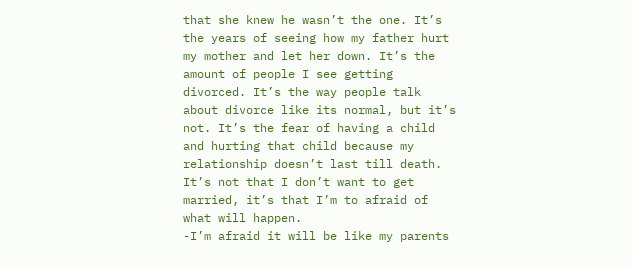that she knew he wasn’t the one. It’s the years of seeing how my father hurt my mother and let her down. It’s the amount of people I see getting divorced. It’s the way people talk about divorce like its normal, but it’s not. It’s the fear of having a child and hurting that child because my relationship doesn’t last till death. It’s not that I don’t want to get married, it’s that I’m to afraid of what will happen.
-I’m afraid it will be like my parents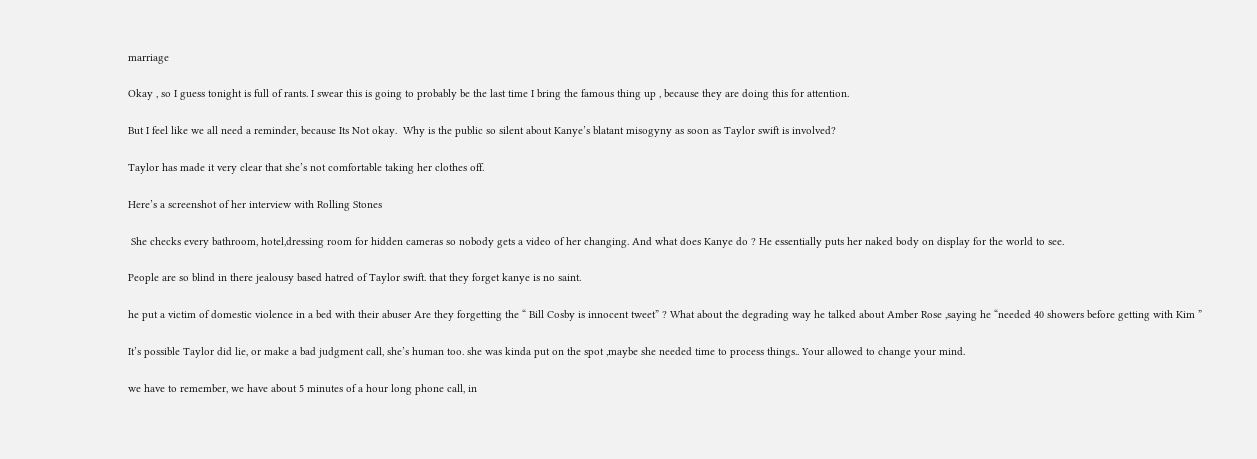marriage

Okay , so I guess tonight is full of rants. I swear this is going to probably be the last time I bring the famous thing up , because they are doing this for attention.

But I feel like we all need a reminder, because Its Not okay.  Why is the public so silent about Kanye’s blatant misogyny as soon as Taylor swift is involved?

Taylor has made it very clear that she’s not comfortable taking her clothes off.

Here’s a screenshot of her interview with Rolling Stones

 She checks every bathroom, hotel,dressing room for hidden cameras so nobody gets a video of her changing. And what does Kanye do ? He essentially puts her naked body on display for the world to see.

People are so blind in there jealousy based hatred of Taylor swift. that they forget kanye is no saint.

he put a victim of domestic violence in a bed with their abuser Are they forgetting the “ Bill Cosby is innocent tweet” ? What about the degrading way he talked about Amber Rose ,saying he “needed 40 showers before getting with Kim ”

It’s possible Taylor did lie, or make a bad judgment call, she’s human too. she was kinda put on the spot ,maybe she needed time to process things.. Your allowed to change your mind.

we have to remember, we have about 5 minutes of a hour long phone call, in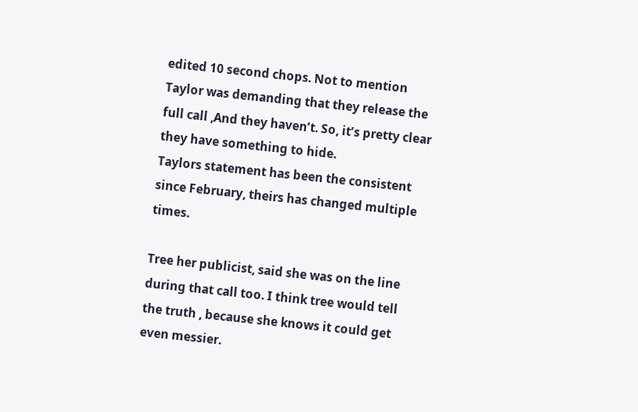edited 10 second chops. Not to mention Taylor was demanding that they release the full call ,And they haven’t. So, it’s pretty clear they have something to hide.
Taylors statement has been the consistent since February, theirs has changed multiple times.

Tree her publicist, said she was on the line during that call too. I think tree would tell the truth , because she knows it could get even messier.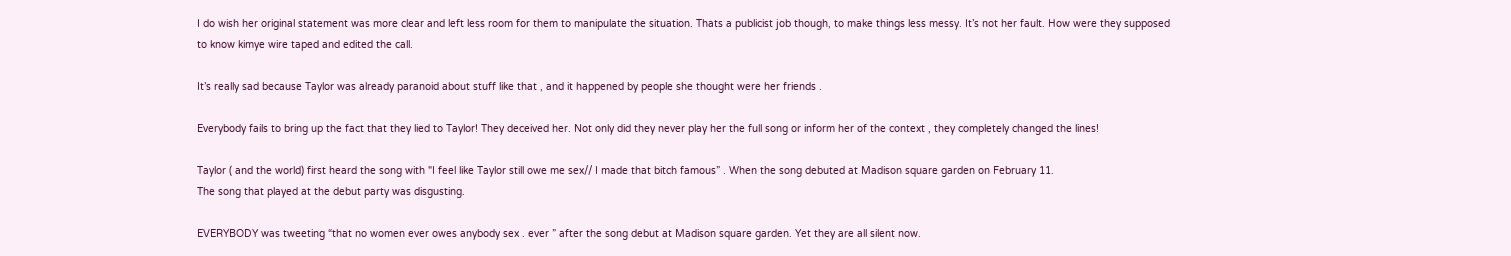I do wish her original statement was more clear and left less room for them to manipulate the situation. Thats a publicist job though, to make things less messy. It’s not her fault. How were they supposed to know kimye wire taped and edited the call.

It’s really sad because Taylor was already paranoid about stuff like that , and it happened by people she thought were her friends .

Everybody fails to bring up the fact that they lied to Taylor! They deceived her. Not only did they never play her the full song or inform her of the context , they completely changed the lines!

Taylor ( and the world) first heard the song with "I feel like Taylor still owe me sex// I made that bitch famous” . When the song debuted at Madison square garden on February 11.
The song that played at the debut party was disgusting.

EVERYBODY was tweeting “that no women ever owes anybody sex . ever ” after the song debut at Madison square garden. Yet they are all silent now.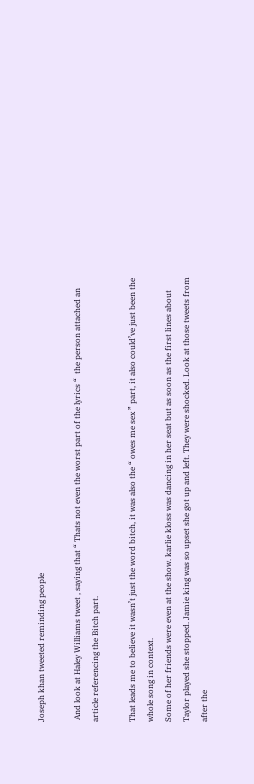Joseph khan tweeted reminding people

 And look at Haley Williams tweet , saying that “ Thats not even the worst part of the lyrics “  the person attached an article referencing the Bitch part.

That leads me to believe it wasn’t just the word bitch, it was also the “ owes me sex ” part, it also could’ve just been the whole song in context.
Some of her friends were even at the show. karlie kloss was dancing in her seat but as soon as the first lines about Taylor played she stopped. Jamie king was so upset she got up and left. They were shocked. Look at those tweets from after the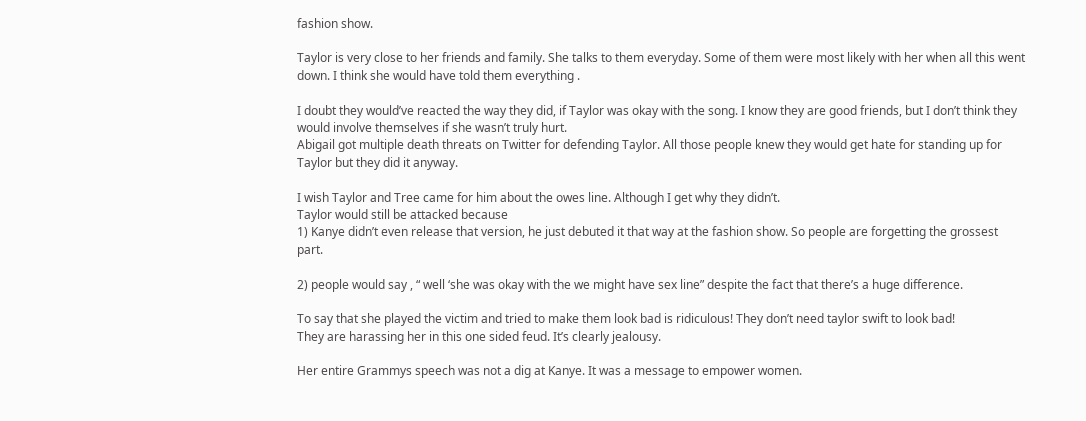fashion show.

Taylor is very close to her friends and family. She talks to them everyday. Some of them were most likely with her when all this went down. I think she would have told them everything .

I doubt they would’ve reacted the way they did, if Taylor was okay with the song. I know they are good friends, but I don’t think they would involve themselves if she wasn’t truly hurt.
Abigail got multiple death threats on Twitter for defending Taylor. All those people knew they would get hate for standing up for Taylor but they did it anyway.

I wish Taylor and Tree came for him about the owes line. Although I get why they didn’t.
Taylor would still be attacked because
1) Kanye didn’t even release that version, he just debuted it that way at the fashion show. So people are forgetting the grossest part.

2) people would say , “ well ‘she was okay with the we might have sex line” despite the fact that there’s a huge difference.

To say that she played the victim and tried to make them look bad is ridiculous! They don’t need taylor swift to look bad!
They are harassing her in this one sided feud. It’s clearly jealousy.

Her entire Grammys speech was not a dig at Kanye. It was a message to empower women.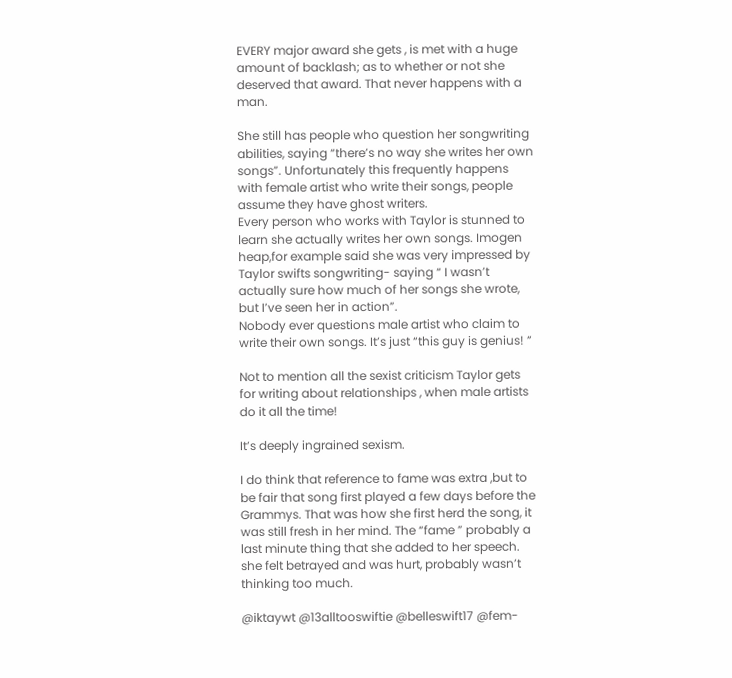EVERY major award she gets , is met with a huge amount of backlash; as to whether or not she deserved that award. That never happens with a man.

She still has people who question her songwriting abilities, saying “there’s no way she writes her own songs”. Unfortunately this frequently happens with female artist who write their songs, people assume they have ghost writers.
Every person who works with Taylor is stunned to learn she actually writes her own songs. Imogen heap,for example said she was very impressed by Taylor swifts songwriting- saying “ I wasn’t actually sure how much of her songs she wrote, but I’ve seen her in action”.
Nobody ever questions male artist who claim to write their own songs. It’s just “this guy is genius! ”

Not to mention all the sexist criticism Taylor gets for writing about relationships , when male artists do it all the time!

It’s deeply ingrained sexism.

I do think that reference to fame was extra ,but to be fair that song first played a few days before the Grammys. That was how she first herd the song, it was still fresh in her mind. The “fame ” probably a last minute thing that she added to her speech.  she felt betrayed and was hurt, probably wasn’t thinking too much.

@iktaywt @13alltooswiftie @belleswift17 @fem-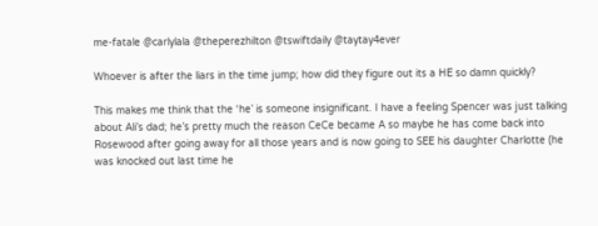me-fatale @carlylala @theperezhilton @tswiftdaily @taytay4ever

Whoever is after the liars in the time jump; how did they figure out its a HE so damn quickly?

This makes me think that the ‘he’ is someone insignificant. I have a feeling Spencer was just talking about Ali’s dad; he’s pretty much the reason CeCe became A so maybe he has come back into Rosewood after going away for all those years and is now going to SEE his daughter Charlotte (he was knocked out last time he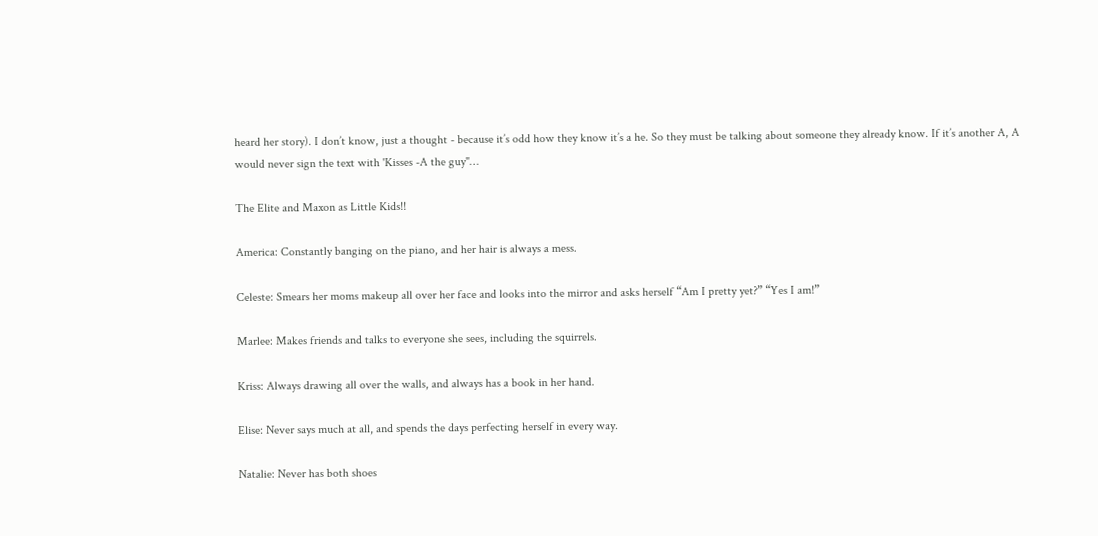heard her story). I don’t know, just a thought - because it’s odd how they know it’s a he. So they must be talking about someone they already know. If it’s another A, A would never sign the text with 'Kisses -A the guy"…

The Elite and Maxon as Little Kids!!

America: Constantly banging on the piano, and her hair is always a mess.

Celeste: Smears her moms makeup all over her face and looks into the mirror and asks herself “Am I pretty yet?” “Yes I am!”

Marlee: Makes friends and talks to everyone she sees, including the squirrels.

Kriss: Always drawing all over the walls, and always has a book in her hand.

Elise: Never says much at all, and spends the days perfecting herself in every way.

Natalie: Never has both shoes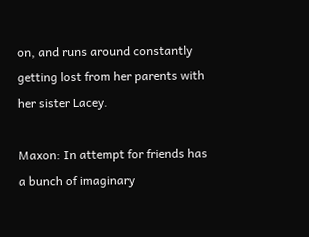on, and runs around constantly getting lost from her parents with her sister Lacey.

Maxon: In attempt for friends has a bunch of imaginary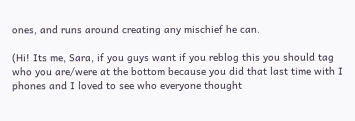ones, and runs around creating any mischief he can.

(Hi! Its me, Sara, if you guys want if you reblog this you should tag who you are/were at the bottom because you did that last time with I phones and I loved to see who everyone thought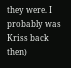they were. I probably was Kriss back then)